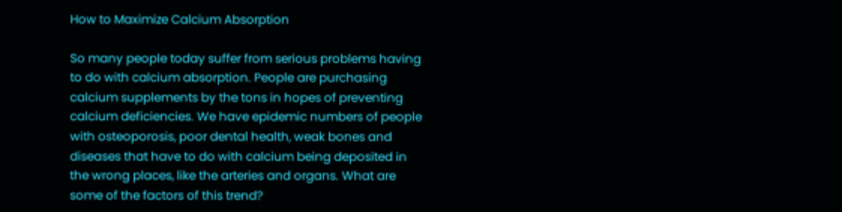How to Maximize Calcium Absorption

So many people today suffer from serious problems having to do with calcium absorption. People are purchasing calcium supplements by the tons in hopes of preventing calcium deficiencies. We have epidemic numbers of people with osteoporosis, poor dental health, weak bones and diseases that have to do with calcium being deposited in the wrong places, like the arteries and organs. What are some of the factors of this trend?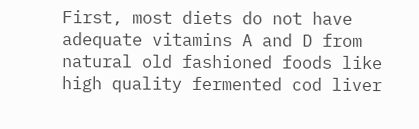First, most diets do not have adequate vitamins A and D from natural old fashioned foods like high quality fermented cod liver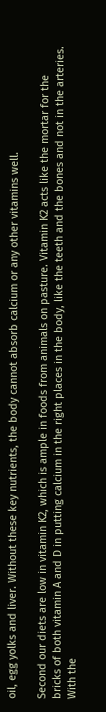oil, egg yolks and liver. Without these key nutrients, the body cannot absorb calcium or any other vitamins well.

Second our diets are low in vitamin K2, which is ample in foods from animals on pasture. Vitamin K2 acts like the mortar for the bricks of both vitamin A and D in putting calcium in the right places in the body, like the teeth and the bones and not in the arteries. With the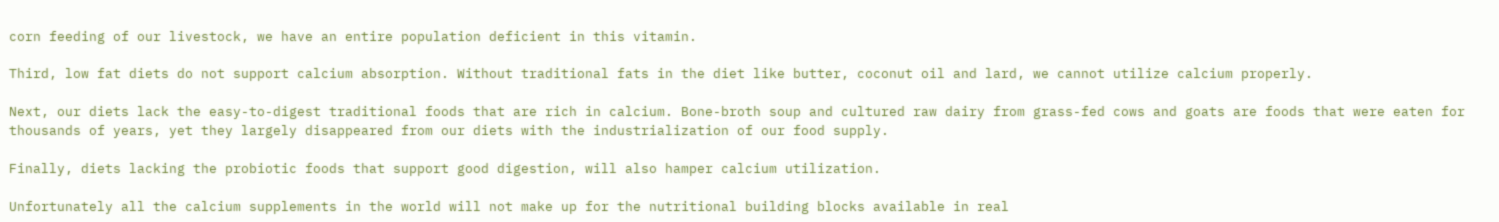corn feeding of our livestock, we have an entire population deficient in this vitamin.

Third, low fat diets do not support calcium absorption. Without traditional fats in the diet like butter, coconut oil and lard, we cannot utilize calcium properly.

Next, our diets lack the easy-to-digest traditional foods that are rich in calcium. Bone-broth soup and cultured raw dairy from grass-fed cows and goats are foods that were eaten for thousands of years, yet they largely disappeared from our diets with the industrialization of our food supply.

Finally, diets lacking the probiotic foods that support good digestion, will also hamper calcium utilization.

Unfortunately all the calcium supplements in the world will not make up for the nutritional building blocks available in real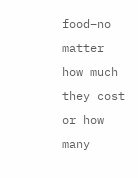food–no matter how much they cost or how many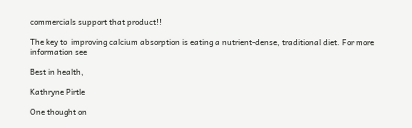commercials support that product!!

The key to  improving calcium absorption is eating a nutrient-dense, traditional diet. For more information see

Best in health,

Kathryne Pirtle

One thought on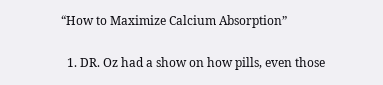“How to Maximize Calcium Absorption”

  1. DR. Oz had a show on how pills, even those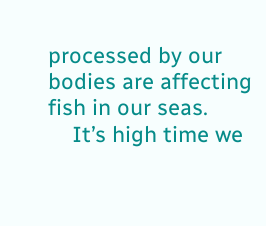processed by our bodies are affecting fish in our seas.
    It’s high time we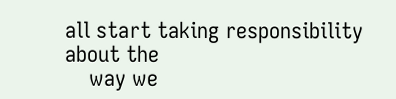all start taking responsibility about the
    way we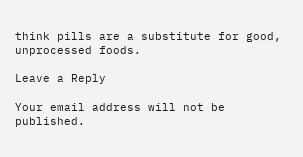think pills are a substitute for good, unprocessed foods.

Leave a Reply

Your email address will not be published.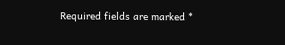Required fields are marked *